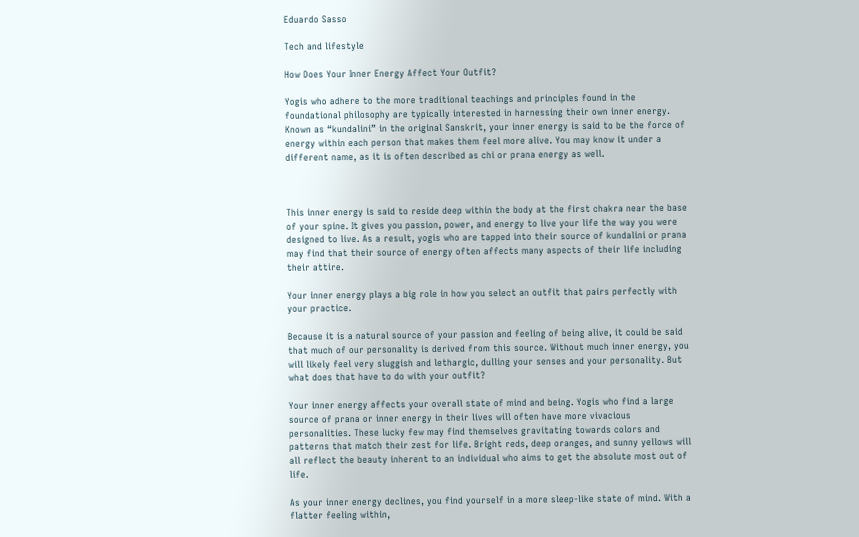Eduardo Sasso

Tech and lifestyle

How Does Your Inner Energy Affect Your Outfit?

Yogis who adhere to the more traditional teachings and principles found in the foundational philosophy are typically interested in harnessing their own inner energy. Known as “kundalini” in the original Sanskrit, your inner energy is said to be the force of energy within each person that makes them feel more alive. You may know it under a different name, as it is often described as chi or prana energy as well.



This inner energy is said to reside deep within the body at the first chakra near the base of your spine. It gives you passion, power, and energy to live your life the way you were designed to live. As a result, yogis who are tapped into their source of kundalini or prana may find that their source of energy often affects many aspects of their life including their attire.

Your inner energy plays a big role in how you select an outfit that pairs perfectly with your practice.

Because it is a natural source of your passion and feeling of being alive, it could be said that much of our personality is derived from this source. Without much inner energy, you will likely feel very sluggish and lethargic, dulling your senses and your personality. But what does that have to do with your outfit?

Your inner energy affects your overall state of mind and being. Yogis who find a large source of prana or inner energy in their lives will often have more vivacious personalities. These lucky few may find themselves gravitating towards colors and patterns that match their zest for life. Bright reds, deep oranges, and sunny yellows will all reflect the beauty inherent to an individual who aims to get the absolute most out of life.

As your inner energy declines, you find yourself in a more sleep-like state of mind. With a flatter feeling within,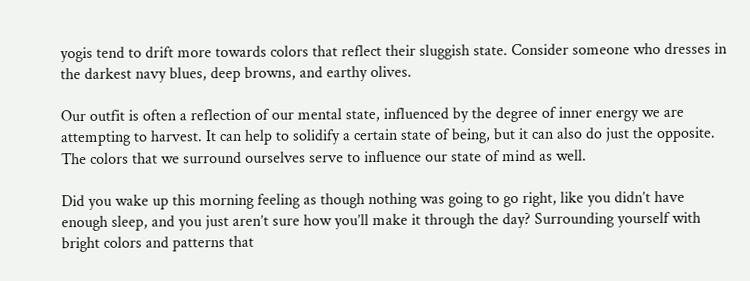yogis tend to drift more towards colors that reflect their sluggish state. Consider someone who dresses in the darkest navy blues, deep browns, and earthy olives.

Our outfit is often a reflection of our mental state, influenced by the degree of inner energy we are attempting to harvest. It can help to solidify a certain state of being, but it can also do just the opposite. The colors that we surround ourselves serve to influence our state of mind as well.

Did you wake up this morning feeling as though nothing was going to go right, like you didn’t have enough sleep, and you just aren’t sure how you’ll make it through the day? Surrounding yourself with bright colors and patterns that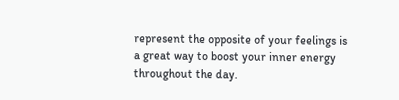represent the opposite of your feelings is a great way to boost your inner energy throughout the day.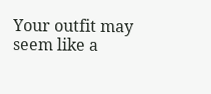Your outfit may seem like a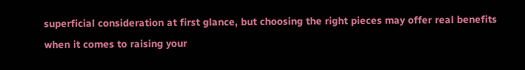superficial consideration at first glance, but choosing the right pieces may offer real benefits when it comes to raising your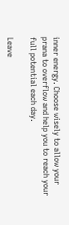inner energy. Choose wisely to allow your prana to overflow and help you to reach your full potential each day.

Leave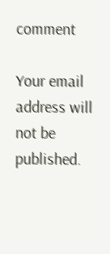comment

Your email address will not be published.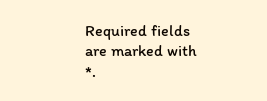Required fields are marked with *.